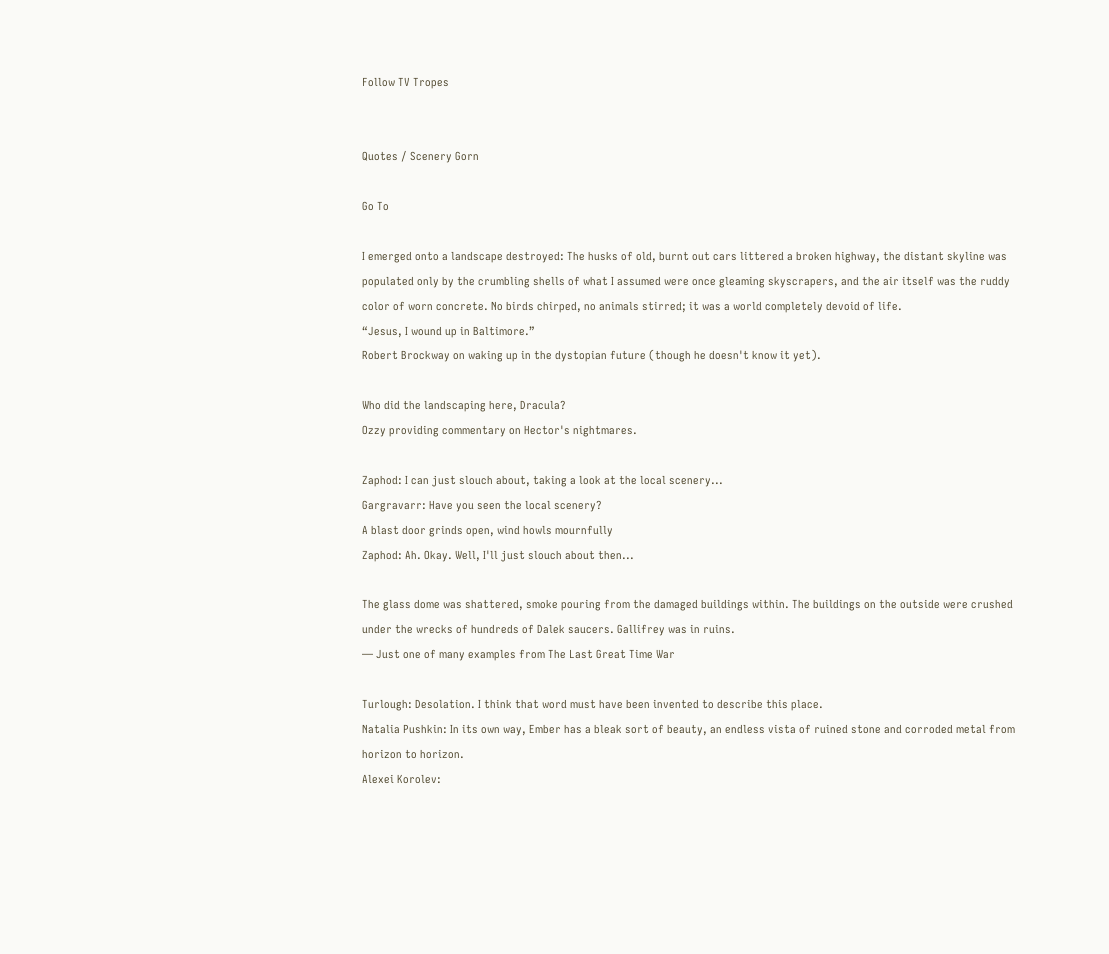Follow TV Tropes


Quotes / Scenery Gorn

Go To

I emerged onto a landscape destroyed: The husks of old, burnt out cars littered a broken highway, the distant skyline was populated only by the crumbling shells of what I assumed were once gleaming skyscrapers, and the air itself was the ruddy color of worn concrete. No birds chirped, no animals stirred; it was a world completely devoid of life.
“Jesus, I wound up in Baltimore.”
Robert Brockway on waking up in the dystopian future (though he doesn't know it yet).

Who did the landscaping here, Dracula?
Ozzy providing commentary on Hector's nightmares.

Zaphod: I can just slouch about, taking a look at the local scenery...
Gargravarr: Have you seen the local scenery?
A blast door grinds open, wind howls mournfully
Zaphod: Ah. Okay. Well, I'll just slouch about then...

The glass dome was shattered, smoke pouring from the damaged buildings within. The buildings on the outside were crushed under the wrecks of hundreds of Dalek saucers. Gallifrey was in ruins.
— Just one of many examples from The Last Great Time War

Turlough: Desolation. I think that word must have been invented to describe this place.
Natalia Pushkin: In its own way, Ember has a bleak sort of beauty, an endless vista of ruined stone and corroded metal from horizon to horizon.
Alexei Korolev: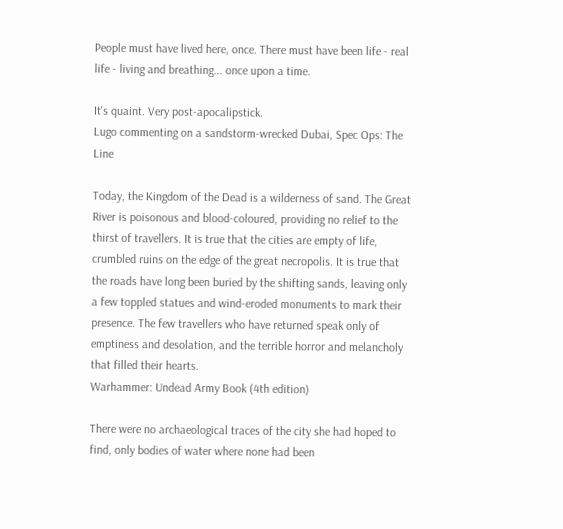People must have lived here, once. There must have been life - real life - living and breathing... once upon a time.

It's quaint. Very post-apocalipstick.
Lugo commenting on a sandstorm-wrecked Dubai, Spec Ops: The Line

Today, the Kingdom of the Dead is a wilderness of sand. The Great River is poisonous and blood-coloured, providing no relief to the thirst of travellers. It is true that the cities are empty of life, crumbled ruins on the edge of the great necropolis. It is true that the roads have long been buried by the shifting sands, leaving only a few toppled statues and wind-eroded monuments to mark their presence. The few travellers who have returned speak only of emptiness and desolation, and the terrible horror and melancholy that filled their hearts.
Warhammer: Undead Army Book (4th edition)

There were no archaeological traces of the city she had hoped to find, only bodies of water where none had been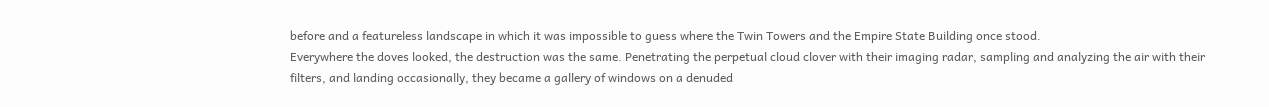before and a featureless landscape in which it was impossible to guess where the Twin Towers and the Empire State Building once stood.
Everywhere the doves looked, the destruction was the same. Penetrating the perpetual cloud clover with their imaging radar, sampling and analyzing the air with their filters, and landing occasionally, they became a gallery of windows on a denuded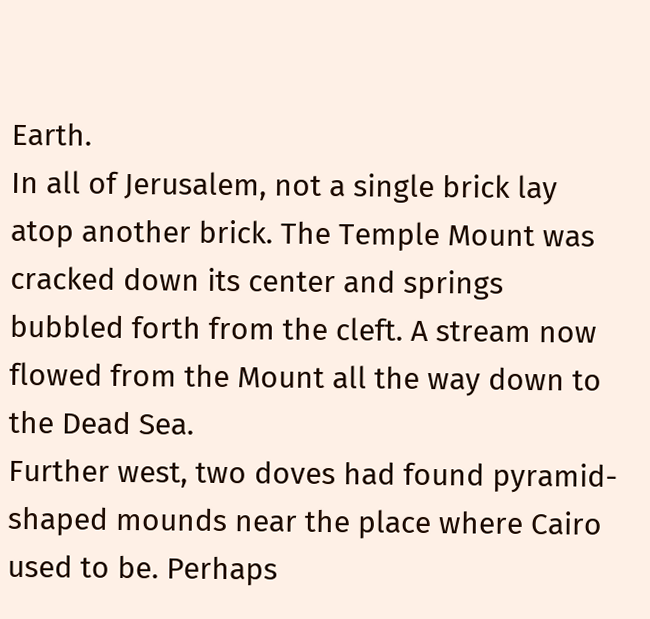Earth.
In all of Jerusalem, not a single brick lay atop another brick. The Temple Mount was cracked down its center and springs bubbled forth from the cleft. A stream now flowed from the Mount all the way down to the Dead Sea.
Further west, two doves had found pyramid-shaped mounds near the place where Cairo used to be. Perhaps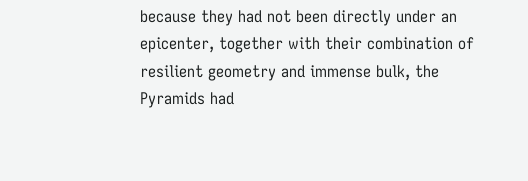because they had not been directly under an epicenter, together with their combination of resilient geometry and immense bulk, the Pyramids had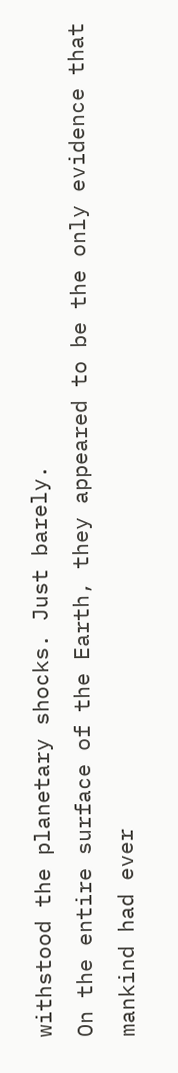withstood the planetary shocks. Just barely.
On the entire surface of the Earth, they appeared to be the only evidence that mankind had ever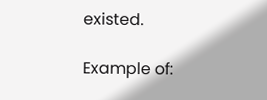existed.

Example of: